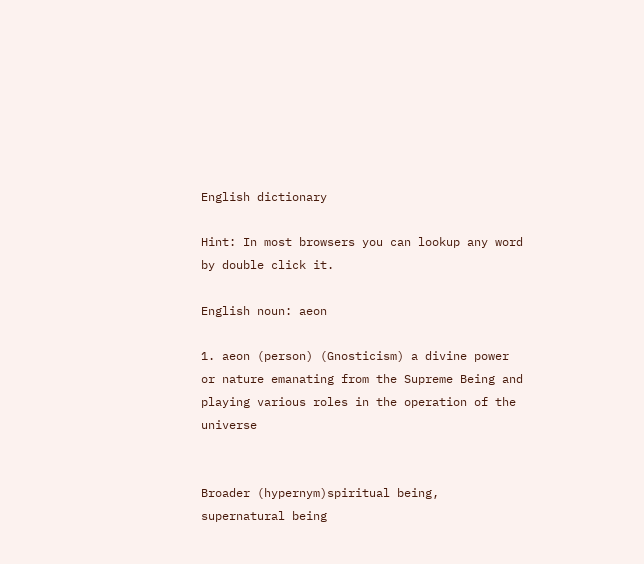English dictionary

Hint: In most browsers you can lookup any word by double click it.

English noun: aeon

1. aeon (person) (Gnosticism) a divine power or nature emanating from the Supreme Being and playing various roles in the operation of the universe


Broader (hypernym)spiritual being, supernatural being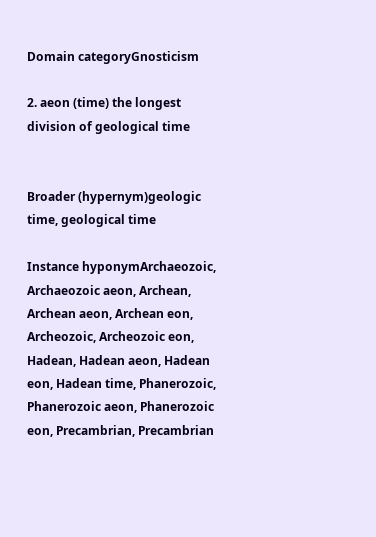Domain categoryGnosticism

2. aeon (time) the longest division of geological time


Broader (hypernym)geologic time, geological time

Instance hyponymArchaeozoic, Archaeozoic aeon, Archean, Archean aeon, Archean eon, Archeozoic, Archeozoic eon, Hadean, Hadean aeon, Hadean eon, Hadean time, Phanerozoic, Phanerozoic aeon, Phanerozoic eon, Precambrian, Precambrian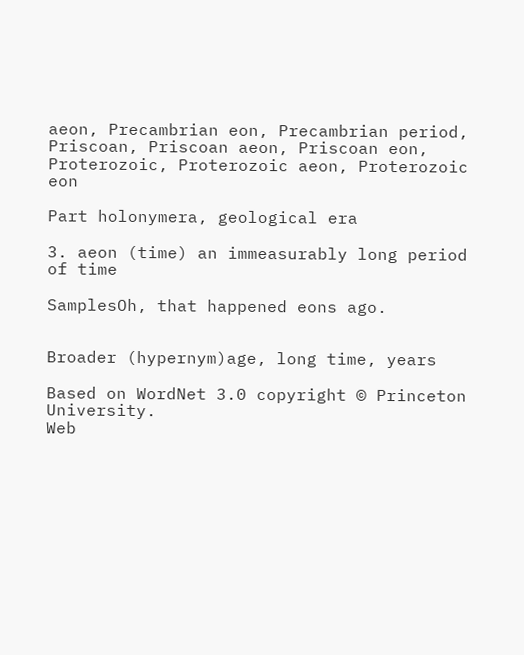aeon, Precambrian eon, Precambrian period, Priscoan, Priscoan aeon, Priscoan eon, Proterozoic, Proterozoic aeon, Proterozoic eon

Part holonymera, geological era

3. aeon (time) an immeasurably long period of time

SamplesOh, that happened eons ago.


Broader (hypernym)age, long time, years

Based on WordNet 3.0 copyright © Princeton University.
Web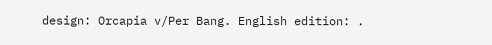design: Orcapia v/Per Bang. English edition: .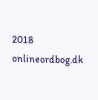2018 onlineordbog.dk